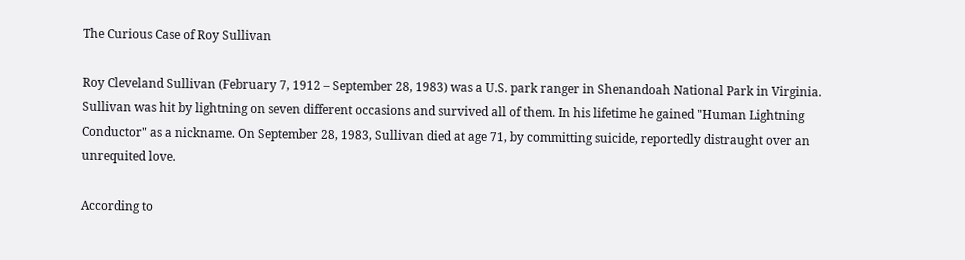The Curious Case of Roy Sullivan

Roy Cleveland Sullivan (February 7, 1912 – September 28, 1983) was a U.S. park ranger in Shenandoah National Park in Virginia. Sullivan was hit by lightning on seven different occasions and survived all of them. In his lifetime he gained "Human Lightning Conductor" as a nickname. On September 28, 1983, Sullivan died at age 71, by committing suicide, reportedly distraught over an unrequited love.

According to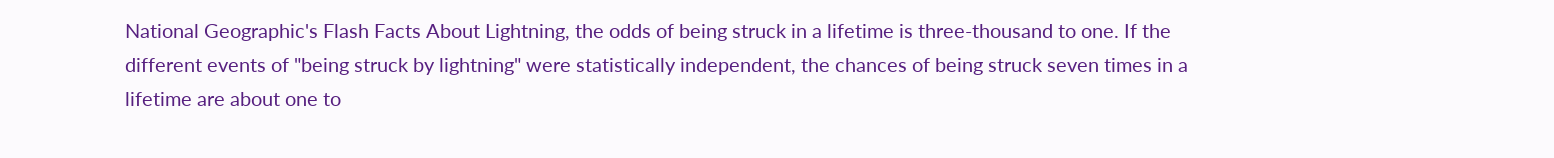National Geographic's Flash Facts About Lightning, the odds of being struck in a lifetime is three-thousand to one. If the different events of "being struck by lightning" were statistically independent, the chances of being struck seven times in a lifetime are about one to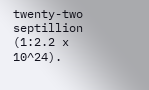twenty-two septillion (1:2.2 x 10^24).